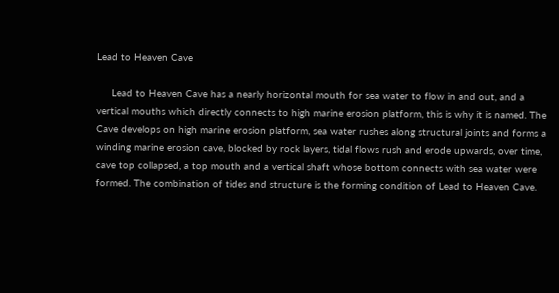Lead to Heaven Cave

     Lead to Heaven Cave has a nearly horizontal mouth for sea water to flow in and out, and a vertical mouths which directly connects to high marine erosion platform, this is why it is named. The Cave develops on high marine erosion platform, sea water rushes along structural joints and forms a winding marine erosion cave, blocked by rock layers, tidal flows rush and erode upwards, over time, cave top collapsed, a top mouth and a vertical shaft whose bottom connects with sea water were formed. The combination of tides and structure is the forming condition of Lead to Heaven Cave.